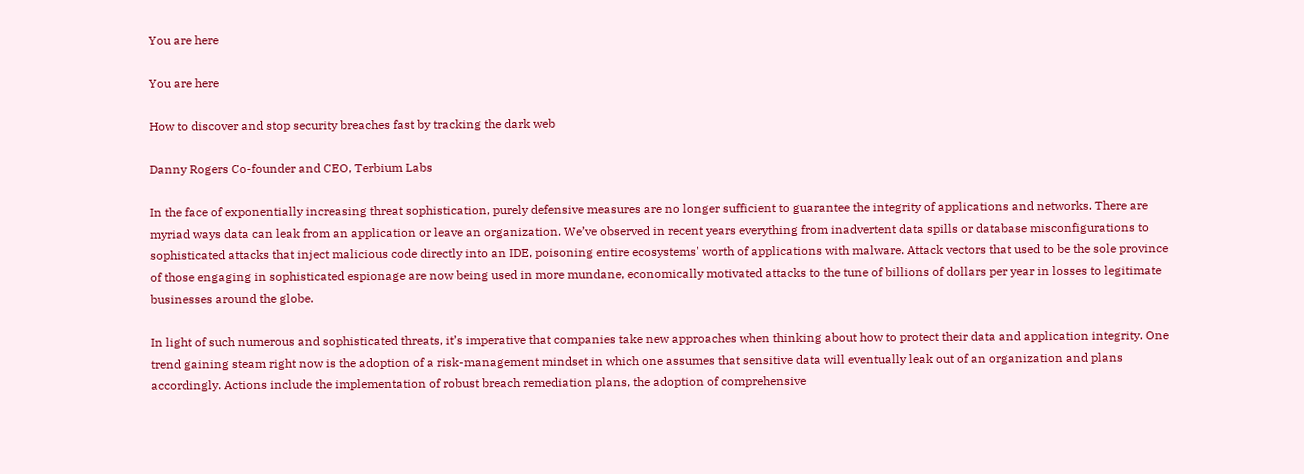You are here

You are here

How to discover and stop security breaches fast by tracking the dark web

Danny Rogers Co-founder and CEO, Terbium Labs

In the face of exponentially increasing threat sophistication, purely defensive measures are no longer sufficient to guarantee the integrity of applications and networks. There are myriad ways data can leak from an application or leave an organization. We’ve observed in recent years everything from inadvertent data spills or database misconfigurations to sophisticated attacks that inject malicious code directly into an IDE, poisoning entire ecosystems' worth of applications with malware. Attack vectors that used to be the sole province of those engaging in sophisticated espionage are now being used in more mundane, economically motivated attacks to the tune of billions of dollars per year in losses to legitimate businesses around the globe.

In light of such numerous and sophisticated threats, it’s imperative that companies take new approaches when thinking about how to protect their data and application integrity. One trend gaining steam right now is the adoption of a risk-management mindset in which one assumes that sensitive data will eventually leak out of an organization and plans accordingly. Actions include the implementation of robust breach remediation plans, the adoption of comprehensive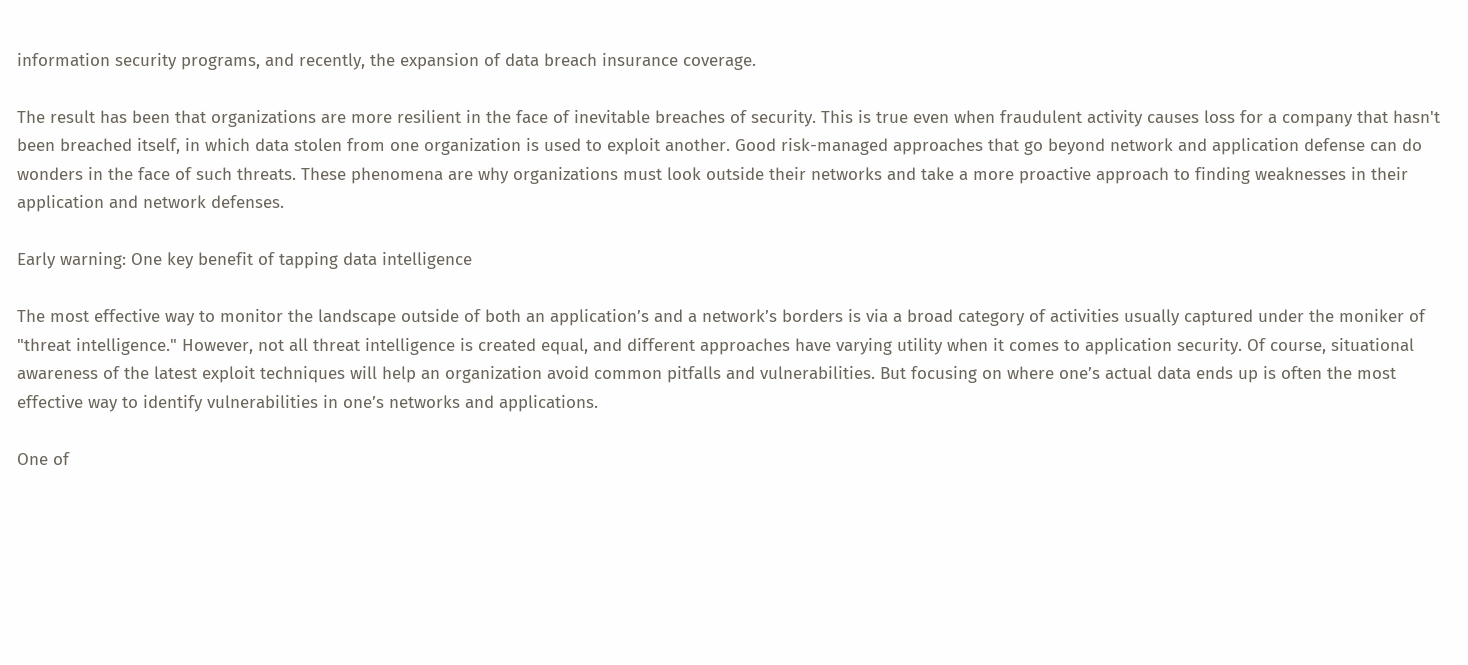information security programs, and recently, the expansion of data breach insurance coverage.

The result has been that organizations are more resilient in the face of inevitable breaches of security. This is true even when fraudulent activity causes loss for a company that hasn't been breached itself, in which data stolen from one organization is used to exploit another. Good risk-managed approaches that go beyond network and application defense can do wonders in the face of such threats. These phenomena are why organizations must look outside their networks and take a more proactive approach to finding weaknesses in their application and network defenses.

Early warning: One key benefit of tapping data intelligence

The most effective way to monitor the landscape outside of both an application’s and a network’s borders is via a broad category of activities usually captured under the moniker of "threat intelligence." However, not all threat intelligence is created equal, and different approaches have varying utility when it comes to application security. Of course, situational awareness of the latest exploit techniques will help an organization avoid common pitfalls and vulnerabilities. But focusing on where one’s actual data ends up is often the most effective way to identify vulnerabilities in one’s networks and applications.

One of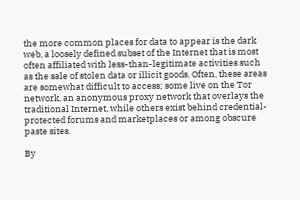the more common places for data to appear is the dark web, a loosely defined subset of the Internet that is most often affiliated with less-than-legitimate activities such as the sale of stolen data or illicit goods. Often, these areas are somewhat difficult to access; some live on the Tor network, an anonymous proxy network that overlays the traditional Internet, while others exist behind credential-protected forums and marketplaces or among obscure paste sites.

By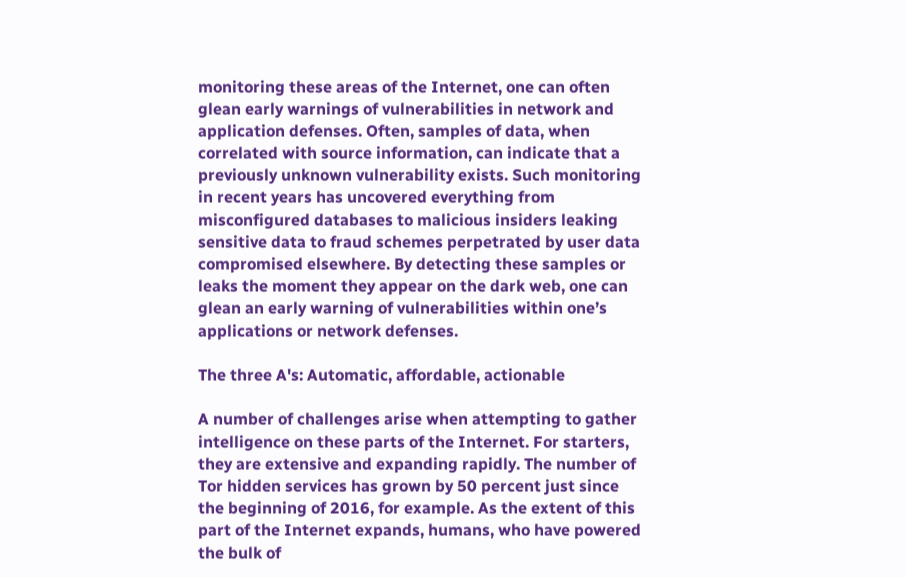monitoring these areas of the Internet, one can often glean early warnings of vulnerabilities in network and application defenses. Often, samples of data, when correlated with source information, can indicate that a previously unknown vulnerability exists. Such monitoring in recent years has uncovered everything from misconfigured databases to malicious insiders leaking sensitive data to fraud schemes perpetrated by user data compromised elsewhere. By detecting these samples or leaks the moment they appear on the dark web, one can glean an early warning of vulnerabilities within one’s applications or network defenses.

The three A's: Automatic, affordable, actionable

A number of challenges arise when attempting to gather intelligence on these parts of the Internet. For starters, they are extensive and expanding rapidly. The number of Tor hidden services has grown by 50 percent just since the beginning of 2016, for example. As the extent of this part of the Internet expands, humans, who have powered the bulk of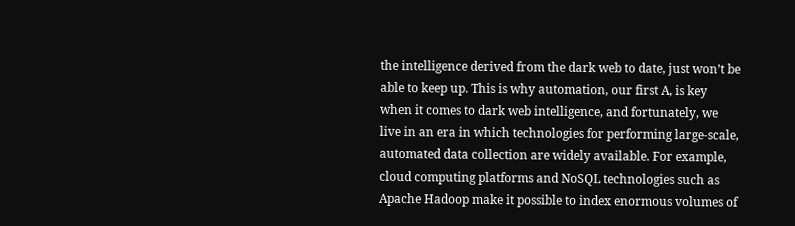the intelligence derived from the dark web to date, just won’t be able to keep up. This is why automation, our first A, is key when it comes to dark web intelligence, and fortunately, we live in an era in which technologies for performing large-scale, automated data collection are widely available. For example, cloud computing platforms and NoSQL technologies such as Apache Hadoop make it possible to index enormous volumes of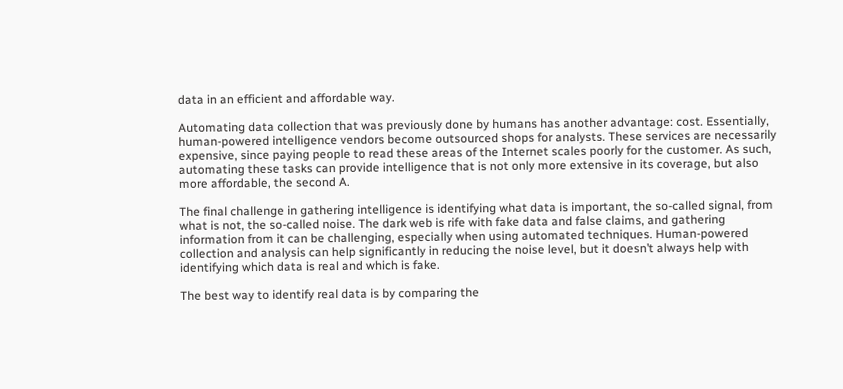data in an efficient and affordable way.

Automating data collection that was previously done by humans has another advantage: cost. Essentially, human-powered intelligence vendors become outsourced shops for analysts. These services are necessarily expensive, since paying people to read these areas of the Internet scales poorly for the customer. As such, automating these tasks can provide intelligence that is not only more extensive in its coverage, but also more affordable, the second A.

The final challenge in gathering intelligence is identifying what data is important, the so-called signal, from what is not, the so-called noise. The dark web is rife with fake data and false claims, and gathering information from it can be challenging, especially when using automated techniques. Human-powered collection and analysis can help significantly in reducing the noise level, but it doesn’t always help with identifying which data is real and which is fake.

The best way to identify real data is by comparing the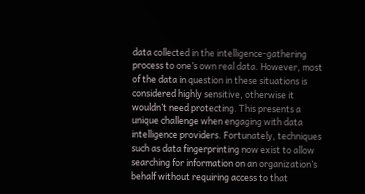data collected in the intelligence-gathering process to one’s own real data. However, most of the data in question in these situations is considered highly sensitive, otherwise it wouldn’t need protecting. This presents a unique challenge when engaging with data intelligence providers. Fortunately, techniques such as data fingerprinting now exist to allow searching for information on an organization’s behalf without requiring access to that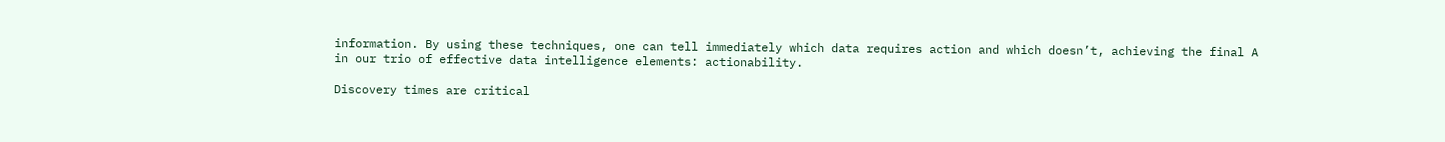information. By using these techniques, one can tell immediately which data requires action and which doesn’t, achieving the final A in our trio of effective data intelligence elements: actionability.

Discovery times are critical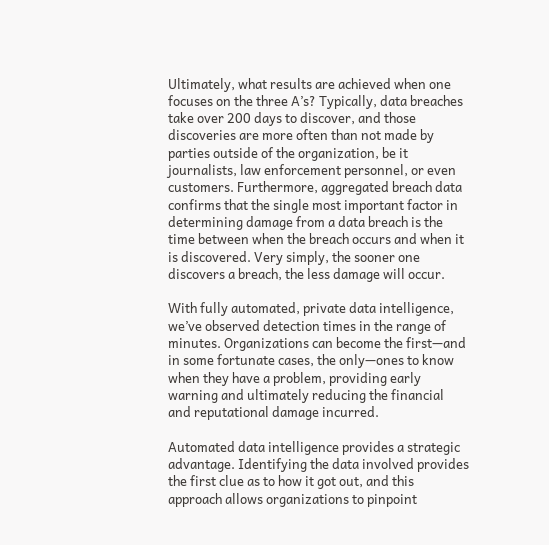Ultimately, what results are achieved when one focuses on the three A’s? Typically, data breaches take over 200 days to discover, and those discoveries are more often than not made by parties outside of the organization, be it journalists, law enforcement personnel, or even customers. Furthermore, aggregated breach data confirms that the single most important factor in determining damage from a data breach is the time between when the breach occurs and when it is discovered. Very simply, the sooner one discovers a breach, the less damage will occur.

With fully automated, private data intelligence, we’ve observed detection times in the range of minutes. Organizations can become the first—and in some fortunate cases, the only—ones to know when they have a problem, providing early warning and ultimately reducing the financial and reputational damage incurred.

Automated data intelligence provides a strategic advantage. Identifying the data involved provides the first clue as to how it got out, and this approach allows organizations to pinpoint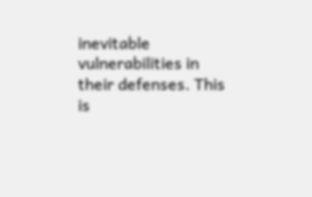inevitable vulnerabilities in their defenses. This is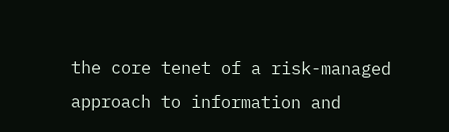the core tenet of a risk-managed approach to information and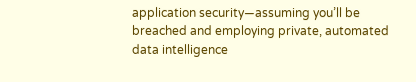application security—assuming you’ll be breached and employing private, automated data intelligence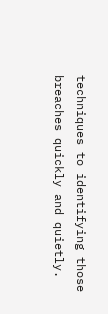techniques to identifying those breaches quickly and quietly.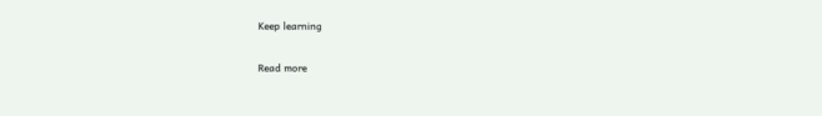Keep learning

Read more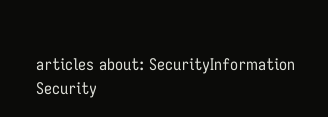articles about: SecurityInformation Security